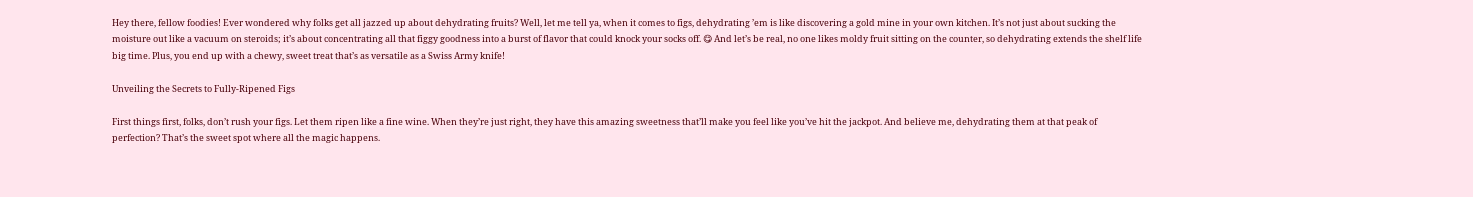Hey there, fellow foodies! Ever wondered why folks get all jazzed up about dehydrating fruits? Well, let me tell ya, when it comes to figs, dehydrating ’em is like discovering a gold mine in your own kitchen. It’s not just about sucking the moisture out like a vacuum on steroids; it’s about concentrating all that figgy goodness into a burst of flavor that could knock your socks off. 😋 And let’s be real, no one likes moldy fruit sitting on the counter, so dehydrating extends the shelf life big time. Plus, you end up with a chewy, sweet treat that’s as versatile as a Swiss Army knife!

Unveiling the Secrets to Fully-Ripened Figs

First things first, folks, don’t rush your figs. Let them ripen like a fine wine. When they’re just right, they have this amazing sweetness that’ll make you feel like you’ve hit the jackpot. And believe me, dehydrating them at that peak of perfection? That’s the sweet spot where all the magic happens.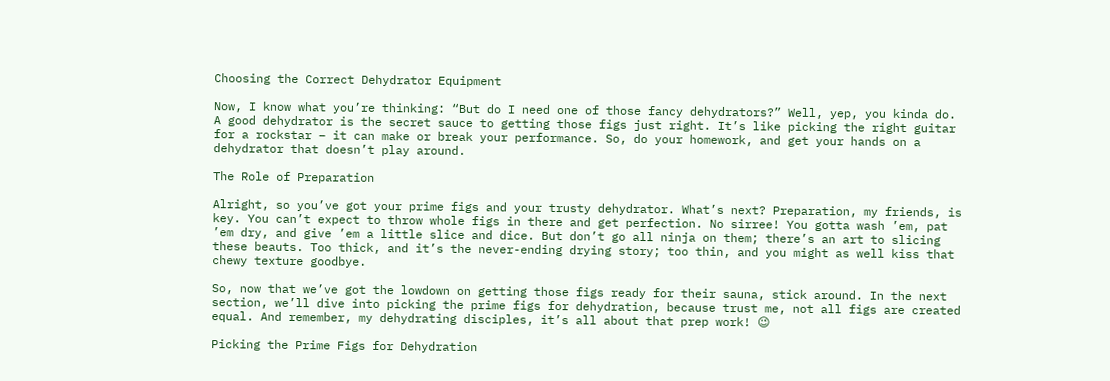Choosing the Correct Dehydrator Equipment

Now, I know what you’re thinking: “But do I need one of those fancy dehydrators?” Well, yep, you kinda do. A good dehydrator is the secret sauce to getting those figs just right. It’s like picking the right guitar for a rockstar – it can make or break your performance. So, do your homework, and get your hands on a dehydrator that doesn’t play around.

The Role of Preparation

Alright, so you’ve got your prime figs and your trusty dehydrator. What’s next? Preparation, my friends, is key. You can’t expect to throw whole figs in there and get perfection. No sirree! You gotta wash ’em, pat ’em dry, and give ’em a little slice and dice. But don’t go all ninja on them; there’s an art to slicing these beauts. Too thick, and it’s the never-ending drying story; too thin, and you might as well kiss that chewy texture goodbye.

So, now that we’ve got the lowdown on getting those figs ready for their sauna, stick around. In the next section, we’ll dive into picking the prime figs for dehydration, because trust me, not all figs are created equal. And remember, my dehydrating disciples, it’s all about that prep work! 😉

Picking the Prime Figs for Dehydration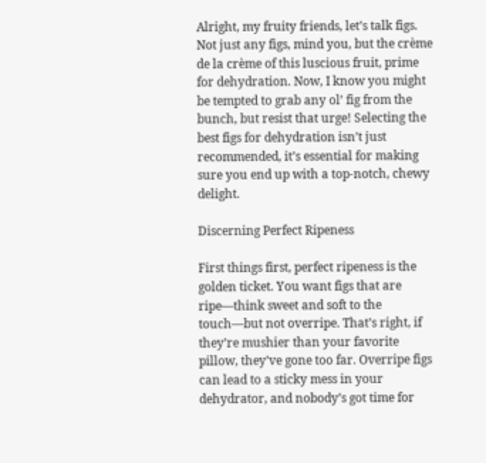Alright, my fruity friends, let’s talk figs. Not just any figs, mind you, but the crème de la crème of this luscious fruit, prime for dehydration. Now, I know you might be tempted to grab any ol’ fig from the bunch, but resist that urge! Selecting the best figs for dehydration isn’t just recommended, it’s essential for making sure you end up with a top-notch, chewy delight.

Discerning Perfect Ripeness

First things first, perfect ripeness is the golden ticket. You want figs that are ripe—think sweet and soft to the touch—but not overripe. That’s right, if they’re mushier than your favorite pillow, they’ve gone too far. Overripe figs can lead to a sticky mess in your dehydrator, and nobody’s got time for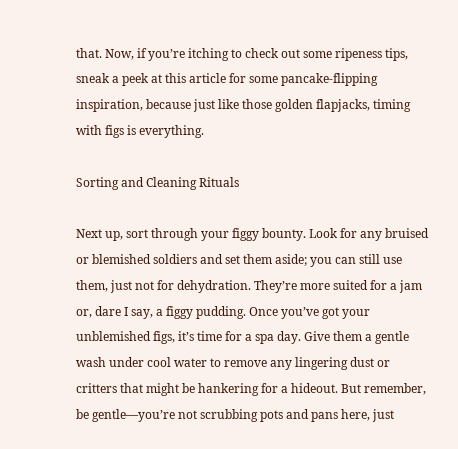that. Now, if you’re itching to check out some ripeness tips, sneak a peek at this article for some pancake-flipping inspiration, because just like those golden flapjacks, timing with figs is everything.

Sorting and Cleaning Rituals

Next up, sort through your figgy bounty. Look for any bruised or blemished soldiers and set them aside; you can still use them, just not for dehydration. They’re more suited for a jam or, dare I say, a figgy pudding. Once you’ve got your unblemished figs, it’s time for a spa day. Give them a gentle wash under cool water to remove any lingering dust or critters that might be hankering for a hideout. But remember, be gentle—you’re not scrubbing pots and pans here, just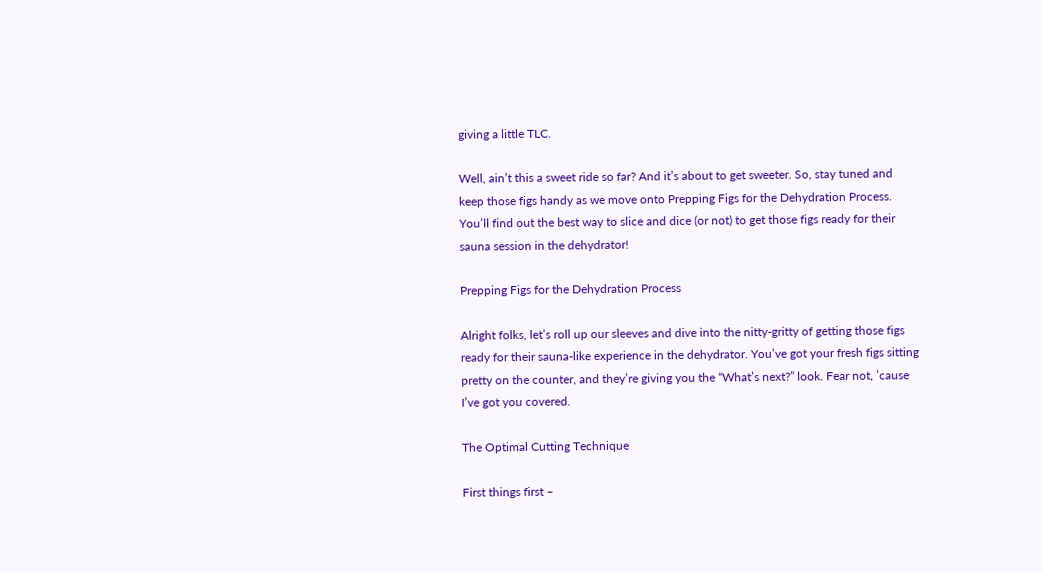giving a little TLC.

Well, ain’t this a sweet ride so far? And it’s about to get sweeter. So, stay tuned and keep those figs handy as we move onto Prepping Figs for the Dehydration Process. You’ll find out the best way to slice and dice (or not) to get those figs ready for their sauna session in the dehydrator!

Prepping Figs for the Dehydration Process

Alright folks, let’s roll up our sleeves and dive into the nitty-gritty of getting those figs ready for their sauna-like experience in the dehydrator. You’ve got your fresh figs sitting pretty on the counter, and they’re giving you the “What’s next?” look. Fear not, ’cause I’ve got you covered.

The Optimal Cutting Technique

First things first –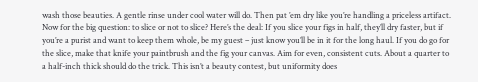wash those beauties. A gentle rinse under cool water will do. Then pat ’em dry like you’re handling a priceless artifact. Now for the big question: to slice or not to slice? Here’s the deal: If you slice your figs in half, they’ll dry faster, but if you’re a purist and want to keep them whole, be my guest – just know you’ll be in it for the long haul. If you do go for the slice, make that knife your paintbrush and the fig your canvas. Aim for even, consistent cuts. About a quarter to a half-inch thick should do the trick. This isn’t a beauty contest, but uniformity does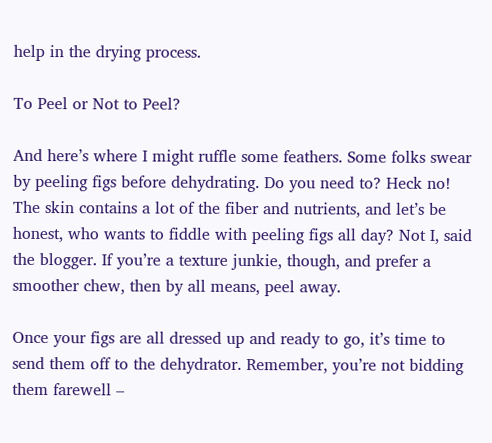help in the drying process.

To Peel or Not to Peel?

And here’s where I might ruffle some feathers. Some folks swear by peeling figs before dehydrating. Do you need to? Heck no! The skin contains a lot of the fiber and nutrients, and let’s be honest, who wants to fiddle with peeling figs all day? Not I, said the blogger. If you’re a texture junkie, though, and prefer a smoother chew, then by all means, peel away.

Once your figs are all dressed up and ready to go, it’s time to send them off to the dehydrator. Remember, you’re not bidding them farewell –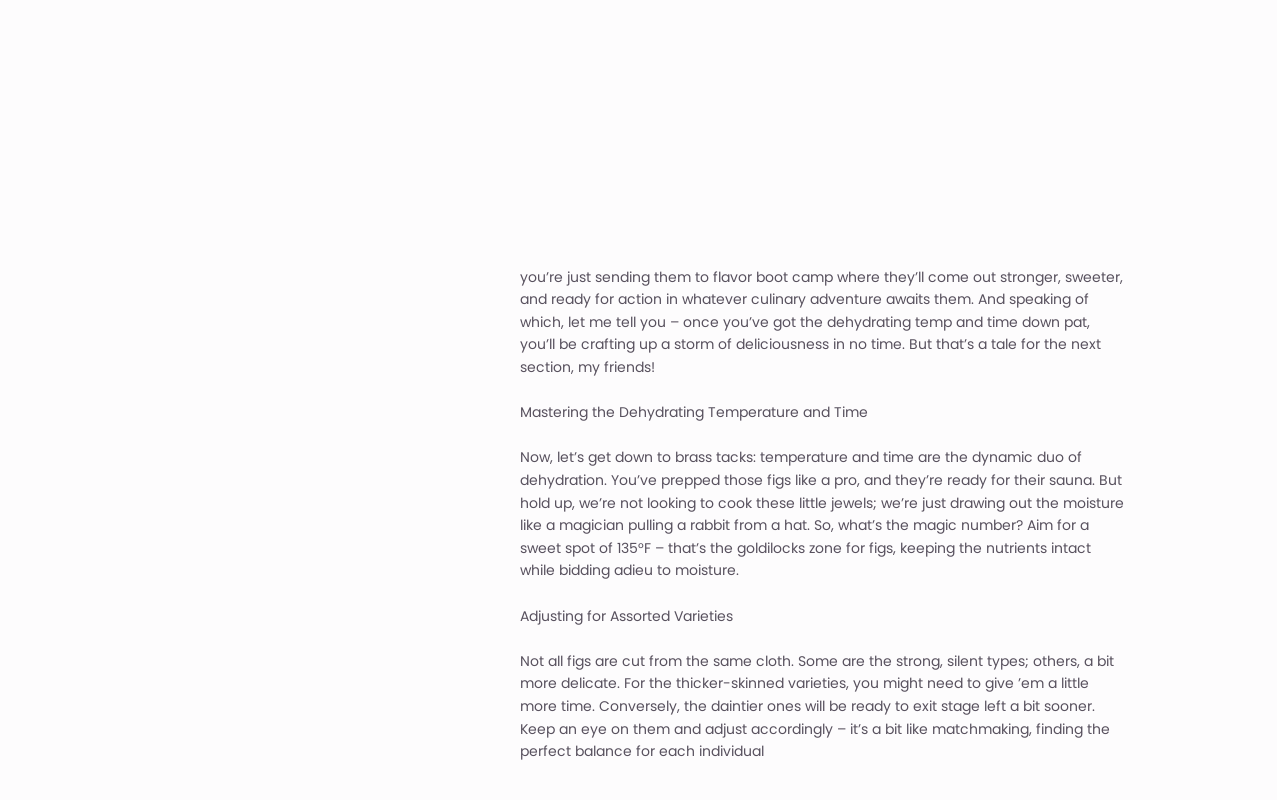you’re just sending them to flavor boot camp where they’ll come out stronger, sweeter, and ready for action in whatever culinary adventure awaits them. And speaking of which, let me tell you – once you’ve got the dehydrating temp and time down pat, you’ll be crafting up a storm of deliciousness in no time. But that’s a tale for the next section, my friends!

Mastering the Dehydrating Temperature and Time

Now, let’s get down to brass tacks: temperature and time are the dynamic duo of dehydration. You’ve prepped those figs like a pro, and they’re ready for their sauna. But hold up, we’re not looking to cook these little jewels; we’re just drawing out the moisture like a magician pulling a rabbit from a hat. So, what’s the magic number? Aim for a sweet spot of 135°F – that’s the goldilocks zone for figs, keeping the nutrients intact while bidding adieu to moisture.

Adjusting for Assorted Varieties

Not all figs are cut from the same cloth. Some are the strong, silent types; others, a bit more delicate. For the thicker-skinned varieties, you might need to give ’em a little more time. Conversely, the daintier ones will be ready to exit stage left a bit sooner. Keep an eye on them and adjust accordingly – it’s a bit like matchmaking, finding the perfect balance for each individual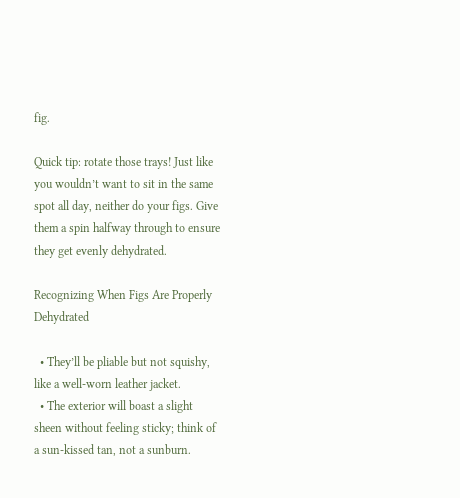fig.

Quick tip: rotate those trays! Just like you wouldn’t want to sit in the same spot all day, neither do your figs. Give them a spin halfway through to ensure they get evenly dehydrated.

Recognizing When Figs Are Properly Dehydrated

  • They’ll be pliable but not squishy, like a well-worn leather jacket.
  • The exterior will boast a slight sheen without feeling sticky; think of a sun-kissed tan, not a sunburn.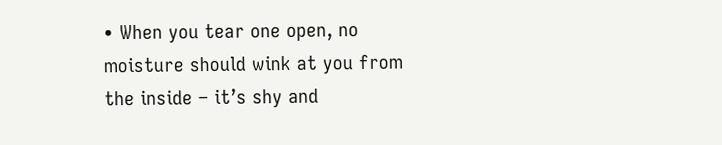• When you tear one open, no moisture should wink at you from the inside – it’s shy and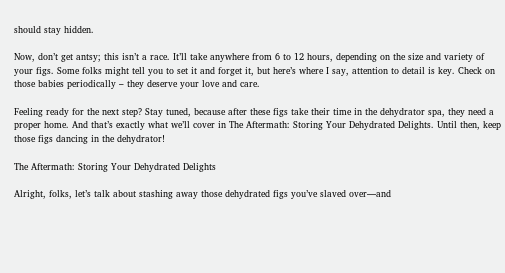should stay hidden.

Now, don’t get antsy; this isn’t a race. It’ll take anywhere from 6 to 12 hours, depending on the size and variety of your figs. Some folks might tell you to set it and forget it, but here’s where I say, attention to detail is key. Check on those babies periodically – they deserve your love and care.

Feeling ready for the next step? Stay tuned, because after these figs take their time in the dehydrator spa, they need a proper home. And that’s exactly what we’ll cover in The Aftermath: Storing Your Dehydrated Delights. Until then, keep those figs dancing in the dehydrator!

The Aftermath: Storing Your Dehydrated Delights

Alright, folks, let’s talk about stashing away those dehydrated figs you’ve slaved over—and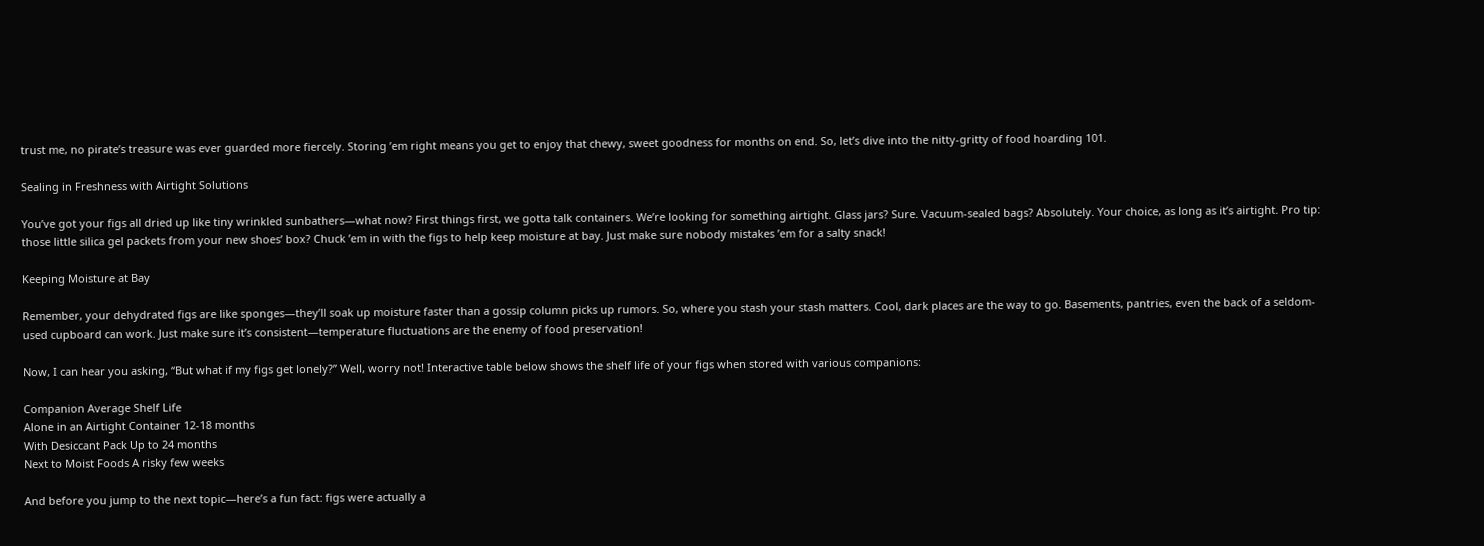trust me, no pirate’s treasure was ever guarded more fiercely. Storing ’em right means you get to enjoy that chewy, sweet goodness for months on end. So, let’s dive into the nitty-gritty of food hoarding 101.

Sealing in Freshness with Airtight Solutions

You’ve got your figs all dried up like tiny wrinkled sunbathers—what now? First things first, we gotta talk containers. We’re looking for something airtight. Glass jars? Sure. Vacuum-sealed bags? Absolutely. Your choice, as long as it’s airtight. Pro tip: those little silica gel packets from your new shoes’ box? Chuck ’em in with the figs to help keep moisture at bay. Just make sure nobody mistakes ’em for a salty snack!

Keeping Moisture at Bay

Remember, your dehydrated figs are like sponges—they’ll soak up moisture faster than a gossip column picks up rumors. So, where you stash your stash matters. Cool, dark places are the way to go. Basements, pantries, even the back of a seldom-used cupboard can work. Just make sure it’s consistent—temperature fluctuations are the enemy of food preservation!

Now, I can hear you asking, “But what if my figs get lonely?” Well, worry not! Interactive table below shows the shelf life of your figs when stored with various companions:

Companion Average Shelf Life
Alone in an Airtight Container 12-18 months
With Desiccant Pack Up to 24 months
Next to Moist Foods A risky few weeks

And before you jump to the next topic—here’s a fun fact: figs were actually a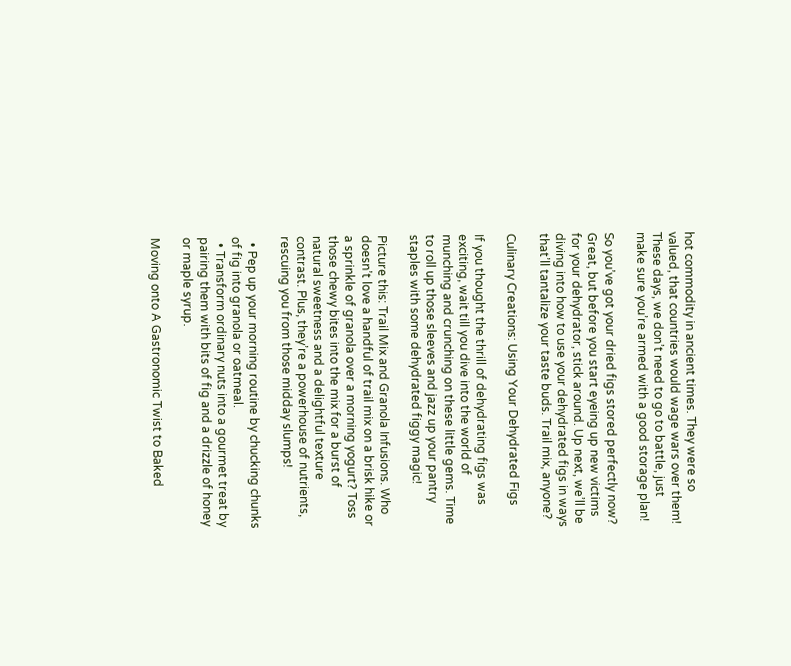hot commodity in ancient times. They were so valued, that countries would wage wars over them! These days, we don’t need to go to battle, just make sure you’re armed with a good storage plan!

So you’ve got your dried figs stored perfectly now? Great, but before you start eyeing up new victims for your dehydrator, stick around. Up next, we’ll be diving into how to use your dehydrated figs in ways that’ll tantalize your taste buds. Trail mix, anyone?

Culinary Creations: Using Your Dehydrated Figs

If you thought the thrill of dehydrating figs was exciting, wait till you dive into the world of munching and crunching on these little gems. Time to roll up those sleeves and jazz up your pantry staples with some dehydrated figgy magic!

Picture this: Trail Mix and Granola Infusions. Who doesn’t love a handful of trail mix on a brisk hike or a sprinkle of granola over a morning yogurt? Toss those chewy bites into the mix for a burst of natural sweetness and a delightful texture contrast. Plus, they’re a powerhouse of nutrients, rescuing you from those midday slumps!

  • Pep up your morning routine by chucking chunks of fig into granola or oatmeal.
  • Transform ordinary nuts into a gourmet treat by pairing them with bits of fig and a drizzle of honey or maple syrup.

Moving onto A Gastronomic Twist to Baked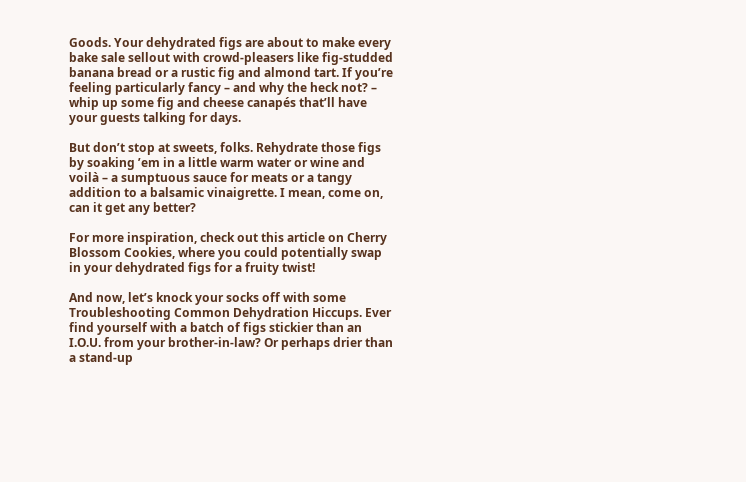Goods. Your dehydrated figs are about to make every bake sale sellout with crowd-pleasers like fig-studded banana bread or a rustic fig and almond tart. If you’re feeling particularly fancy – and why the heck not? – whip up some fig and cheese canapés that’ll have your guests talking for days.

But don’t stop at sweets, folks. Rehydrate those figs by soaking ’em in a little warm water or wine and voilà – a sumptuous sauce for meats or a tangy addition to a balsamic vinaigrette. I mean, come on, can it get any better?

For more inspiration, check out this article on Cherry Blossom Cookies, where you could potentially swap in your dehydrated figs for a fruity twist!

And now, let’s knock your socks off with some Troubleshooting Common Dehydration Hiccups. Ever find yourself with a batch of figs stickier than an I.O.U. from your brother-in-law? Or perhaps drier than a stand-up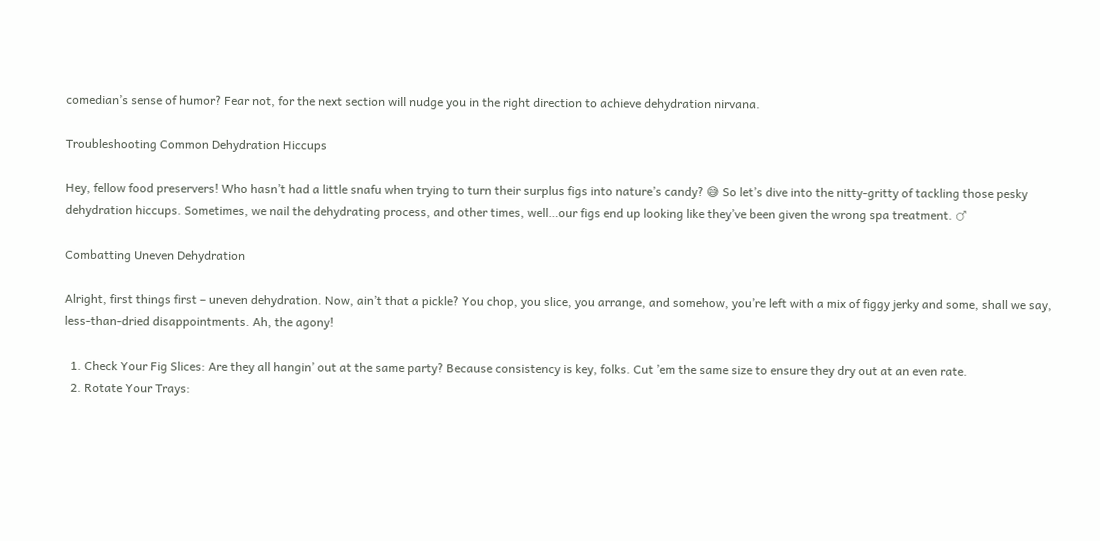comedian’s sense of humor? Fear not, for the next section will nudge you in the right direction to achieve dehydration nirvana.

Troubleshooting Common Dehydration Hiccups

Hey, fellow food preservers! Who hasn’t had a little snafu when trying to turn their surplus figs into nature’s candy? 😅 So let’s dive into the nitty-gritty of tackling those pesky dehydration hiccups. Sometimes, we nail the dehydrating process, and other times, well…our figs end up looking like they’ve been given the wrong spa treatment. ♂

Combatting Uneven Dehydration

Alright, first things first – uneven dehydration. Now, ain’t that a pickle? You chop, you slice, you arrange, and somehow, you’re left with a mix of figgy jerky and some, shall we say, less-than-dried disappointments. Ah, the agony!

  1. Check Your Fig Slices: Are they all hangin’ out at the same party? Because consistency is key, folks. Cut ’em the same size to ensure they dry out at an even rate.
  2. Rotate Your Trays: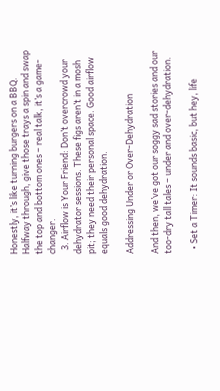Honestly, it’s like turning burgers on a BBQ. Halfway through, give those trays a spin and swap the top and bottom ones – real talk, it’s a game-changer.
  3. Airflow is Your Friend: Don’t overcrowd your dehydrator sessions. These figs aren’t in a mosh pit; they need their personal space. Good airflow equals good dehydration.

Addressing Under or Over-Dehydration

And then, we’ve got our soggy sad stories and our too-dry tall tales – under and over-dehydration.

  • Set a Timer: It sounds basic, but hey, life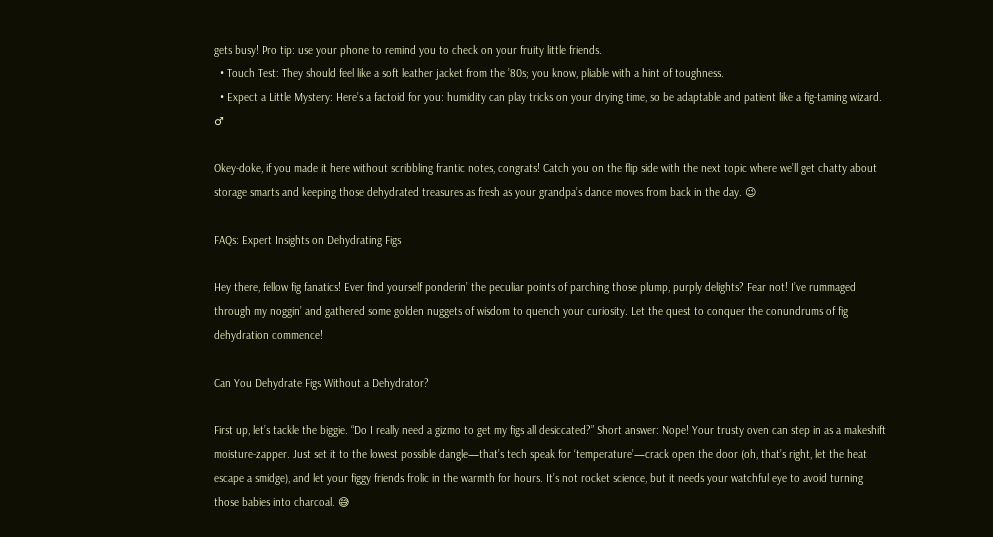gets busy! Pro tip: use your phone to remind you to check on your fruity little friends.
  • Touch Test: They should feel like a soft leather jacket from the ’80s; you know, pliable with a hint of toughness.
  • Expect a Little Mystery: Here’s a factoid for you: humidity can play tricks on your drying time, so be adaptable and patient like a fig-taming wizard. ♂

Okey-doke, if you made it here without scribbling frantic notes, congrats! Catch you on the flip side with the next topic where we’ll get chatty about storage smarts and keeping those dehydrated treasures as fresh as your grandpa’s dance moves from back in the day. 😉

FAQs: Expert Insights on Dehydrating Figs

Hey there, fellow fig fanatics! Ever find yourself ponderin’ the peculiar points of parching those plump, purply delights? Fear not! I’ve rummaged through my noggin’ and gathered some golden nuggets of wisdom to quench your curiosity. Let the quest to conquer the conundrums of fig dehydration commence!

Can You Dehydrate Figs Without a Dehydrator?

First up, let’s tackle the biggie. “Do I really need a gizmo to get my figs all desiccated?” Short answer: Nope! Your trusty oven can step in as a makeshift moisture-zapper. Just set it to the lowest possible dangle—that’s tech speak for ‘temperature’—crack open the door (oh, that’s right, let the heat escape a smidge), and let your figgy friends frolic in the warmth for hours. It’s not rocket science, but it needs your watchful eye to avoid turning those babies into charcoal. 😅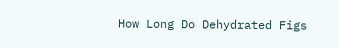How Long Do Dehydrated Figs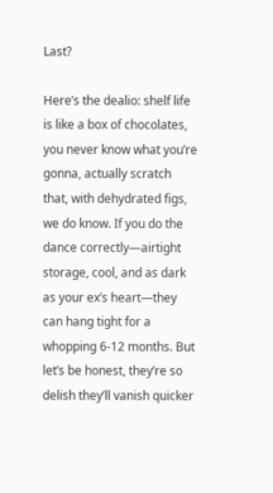Last?

Here’s the dealio: shelf life is like a box of chocolates, you never know what you’re gonna, actually scratch that, with dehydrated figs, we do know. If you do the dance correctly—airtight storage, cool, and as dark as your ex’s heart—they can hang tight for a whopping 6-12 months. But let’s be honest, they’re so delish they’ll vanish quicker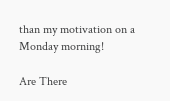than my motivation on a Monday morning!

Are There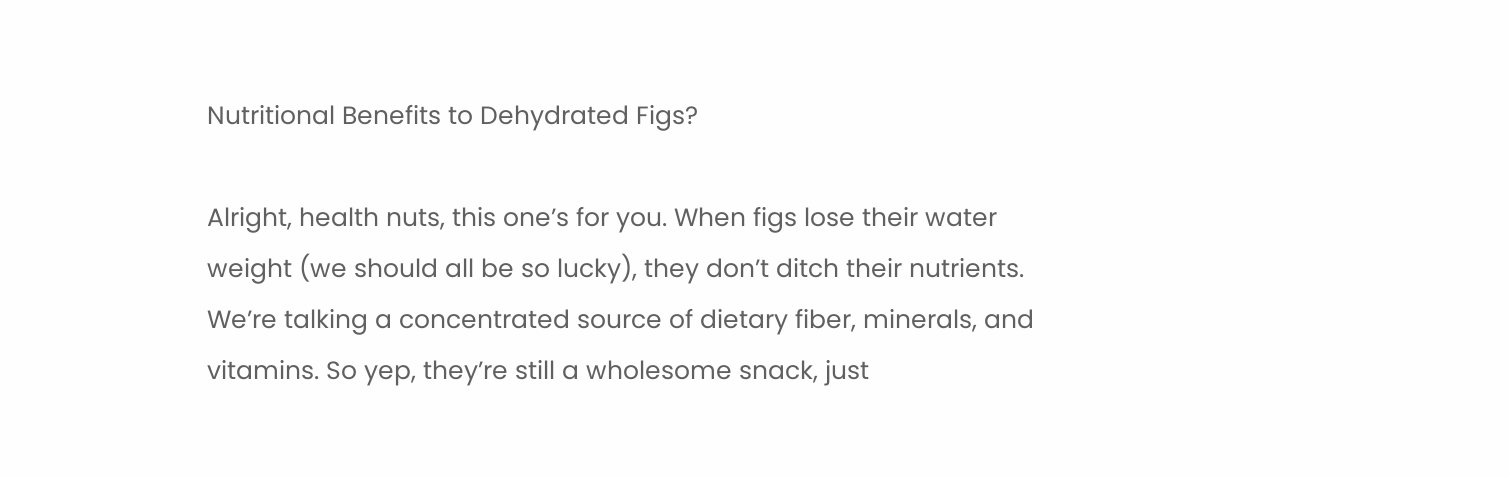Nutritional Benefits to Dehydrated Figs?

Alright, health nuts, this one’s for you. When figs lose their water weight (we should all be so lucky), they don’t ditch their nutrients. We’re talking a concentrated source of dietary fiber, minerals, and vitamins. So yep, they’re still a wholesome snack, just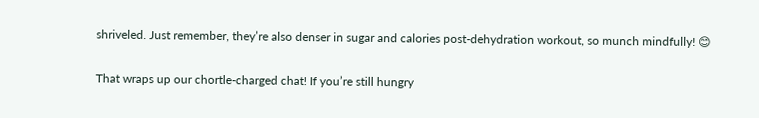shriveled. Just remember, they’re also denser in sugar and calories post-dehydration workout, so munch mindfully! 😊

That wraps up our chortle-charged chat! If you’re still hungry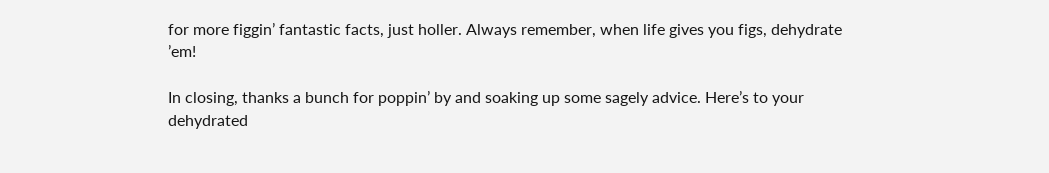for more figgin’ fantastic facts, just holler. Always remember, when life gives you figs, dehydrate ’em!

In closing, thanks a bunch for poppin’ by and soaking up some sagely advice. Here’s to your dehydrated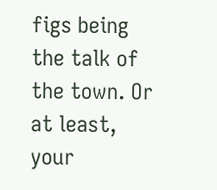figs being the talk of the town. Or at least, your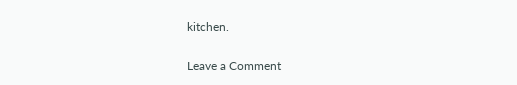kitchen.


Leave a Comment